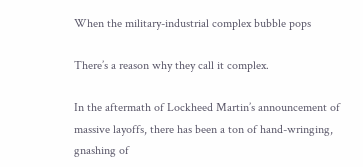When the military-industrial complex bubble pops

There’s a reason why they call it complex.

In the aftermath of Lockheed Martin’s announcement of massive layoffs, there has been a ton of hand-wringing, gnashing of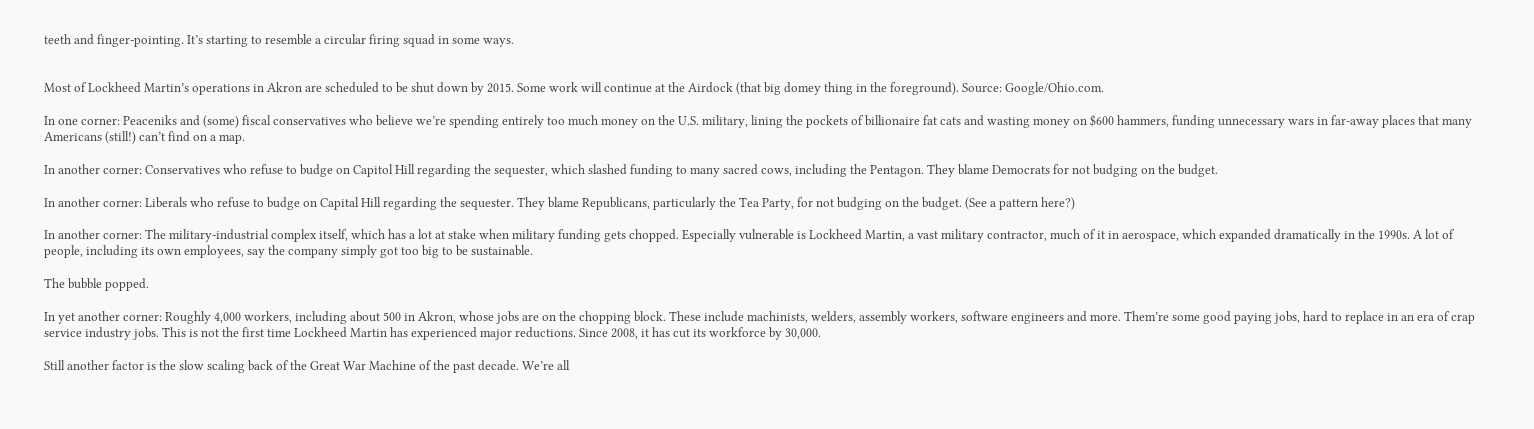teeth and finger-pointing. It’s starting to resemble a circular firing squad in some ways.


Most of Lockheed Martin’s operations in Akron are scheduled to be shut down by 2015. Some work will continue at the Airdock (that big domey thing in the foreground). Source: Google/Ohio.com.

In one corner: Peaceniks and (some) fiscal conservatives who believe we’re spending entirely too much money on the U.S. military, lining the pockets of billionaire fat cats and wasting money on $600 hammers, funding unnecessary wars in far-away places that many Americans (still!) can’t find on a map.

In another corner: Conservatives who refuse to budge on Capitol Hill regarding the sequester, which slashed funding to many sacred cows, including the Pentagon. They blame Democrats for not budging on the budget.

In another corner: Liberals who refuse to budge on Capital Hill regarding the sequester. They blame Republicans, particularly the Tea Party, for not budging on the budget. (See a pattern here?)

In another corner: The military-industrial complex itself, which has a lot at stake when military funding gets chopped. Especially vulnerable is Lockheed Martin, a vast military contractor, much of it in aerospace, which expanded dramatically in the 1990s. A lot of people, including its own employees, say the company simply got too big to be sustainable.

The bubble popped.

In yet another corner: Roughly 4,000 workers, including about 500 in Akron, whose jobs are on the chopping block. These include machinists, welders, assembly workers, software engineers and more. Them’re some good paying jobs, hard to replace in an era of crap service industry jobs. This is not the first time Lockheed Martin has experienced major reductions. Since 2008, it has cut its workforce by 30,000.

Still another factor is the slow scaling back of the Great War Machine of the past decade. We’re all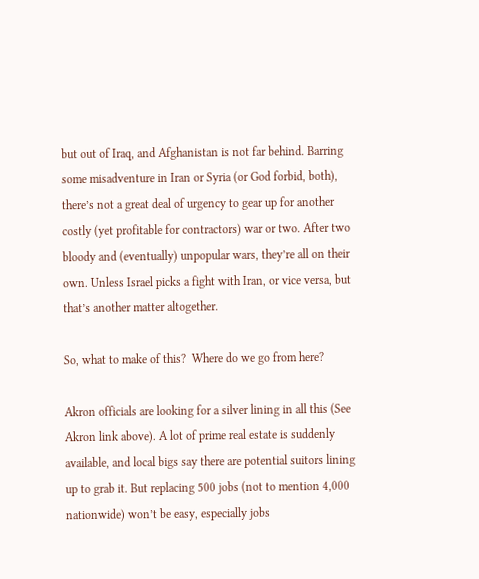but out of Iraq, and Afghanistan is not far behind. Barring some misadventure in Iran or Syria (or God forbid, both), there’s not a great deal of urgency to gear up for another costly (yet profitable for contractors) war or two. After two bloody and (eventually) unpopular wars, they’re all on their own. Unless Israel picks a fight with Iran, or vice versa, but that’s another matter altogether.

So, what to make of this?  Where do we go from here?

Akron officials are looking for a silver lining in all this (See Akron link above). A lot of prime real estate is suddenly available, and local bigs say there are potential suitors lining up to grab it. But replacing 500 jobs (not to mention 4,000 nationwide) won’t be easy, especially jobs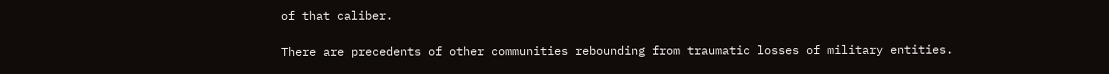of that caliber.

There are precedents of other communities rebounding from traumatic losses of military entities.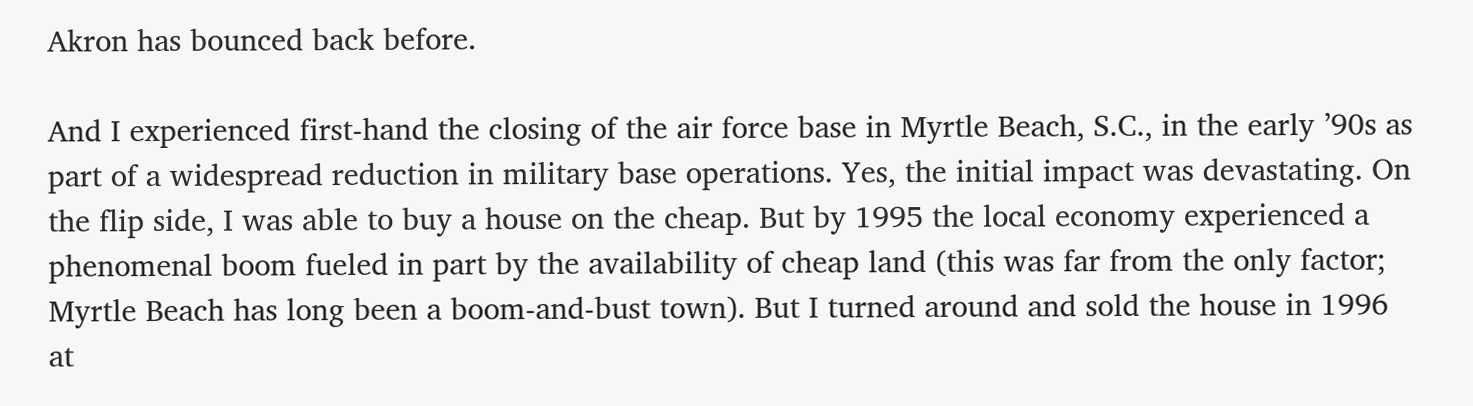Akron has bounced back before.

And I experienced first-hand the closing of the air force base in Myrtle Beach, S.C., in the early ’90s as part of a widespread reduction in military base operations. Yes, the initial impact was devastating. On the flip side, I was able to buy a house on the cheap. But by 1995 the local economy experienced a phenomenal boom fueled in part by the availability of cheap land (this was far from the only factor; Myrtle Beach has long been a boom-and-bust town). But I turned around and sold the house in 1996 at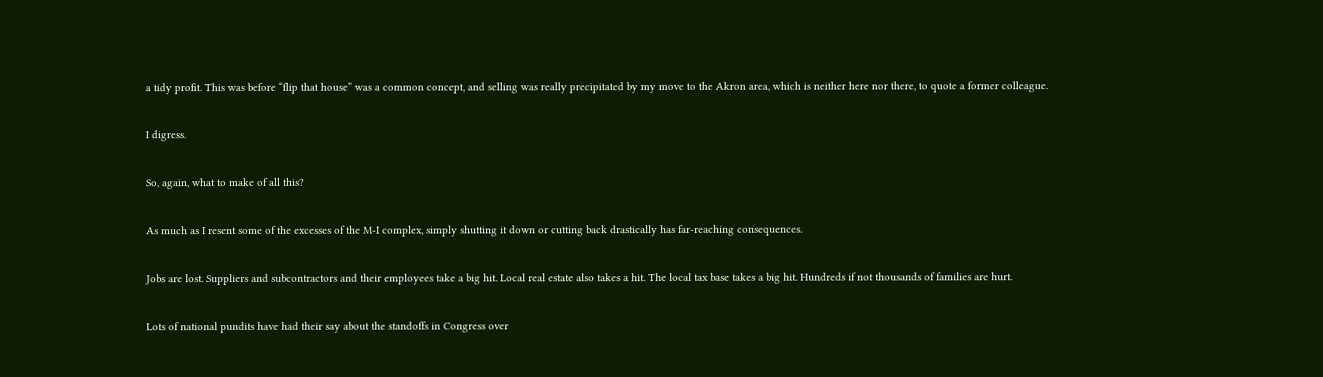a tidy profit. This was before “flip that house” was a common concept, and selling was really precipitated by my move to the Akron area, which is neither here nor there, to quote a former colleague.

I digress.

So, again, what to make of all this?

As much as I resent some of the excesses of the M-I complex, simply shutting it down or cutting back drastically has far-reaching consequences.

Jobs are lost. Suppliers and subcontractors and their employees take a big hit. Local real estate also takes a hit. The local tax base takes a big hit. Hundreds if not thousands of families are hurt.

Lots of national pundits have had their say about the standoffs in Congress over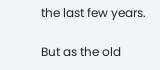the last few years.

But as the old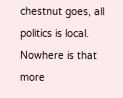chestnut goes, all politics is local. Nowhere is that more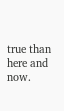true than here and now.